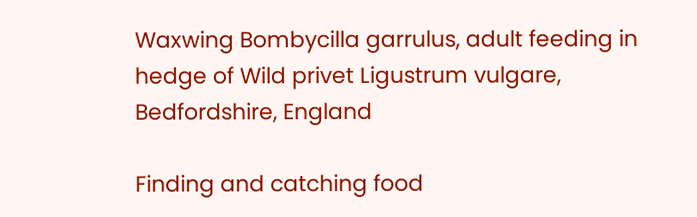Waxwing Bombycilla garrulus, adult feeding in hedge of Wild privet Ligustrum vulgare, Bedfordshire, England

Finding and catching food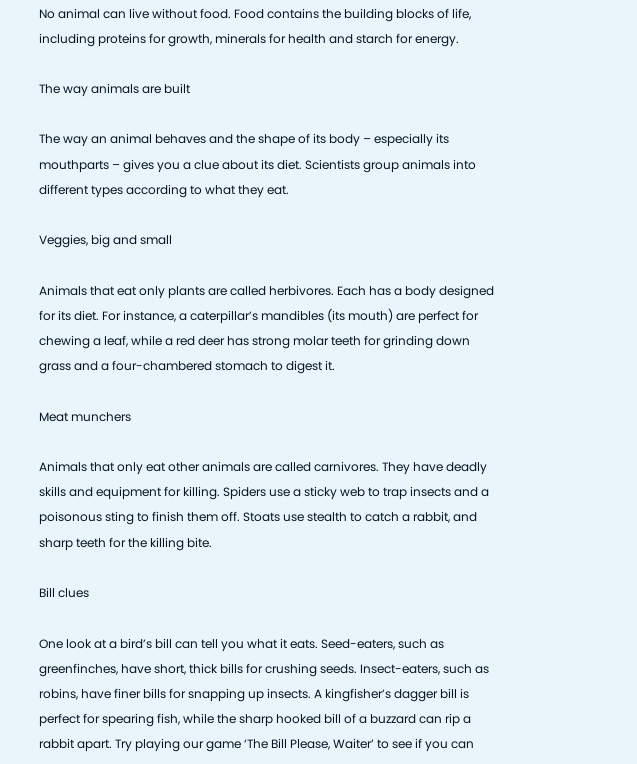No animal can live without food. Food contains the building blocks of life, including proteins for growth, minerals for health and starch for energy.

The way animals are built

The way an animal behaves and the shape of its body – especially its mouthparts – gives you a clue about its diet. Scientists group animals into different types according to what they eat.

Veggies, big and small

Animals that eat only plants are called herbivores. Each has a body designed for its diet. For instance, a caterpillar’s mandibles (its mouth) are perfect for chewing a leaf, while a red deer has strong molar teeth for grinding down grass and a four-chambered stomach to digest it.

Meat munchers

Animals that only eat other animals are called carnivores. They have deadly skills and equipment for killing. Spiders use a sticky web to trap insects and a poisonous sting to finish them off. Stoats use stealth to catch a rabbit, and sharp teeth for the killing bite.

Bill clues

One look at a bird’s bill can tell you what it eats. Seed-eaters, such as greenfinches, have short, thick bills for crushing seeds. Insect-eaters, such as robins, have finer bills for snapping up insects. A kingfisher’s dagger bill is perfect for spearing fish, while the sharp hooked bill of a buzzard can rip a rabbit apart. Try playing our game ‘The Bill Please, Waiter’ to see if you can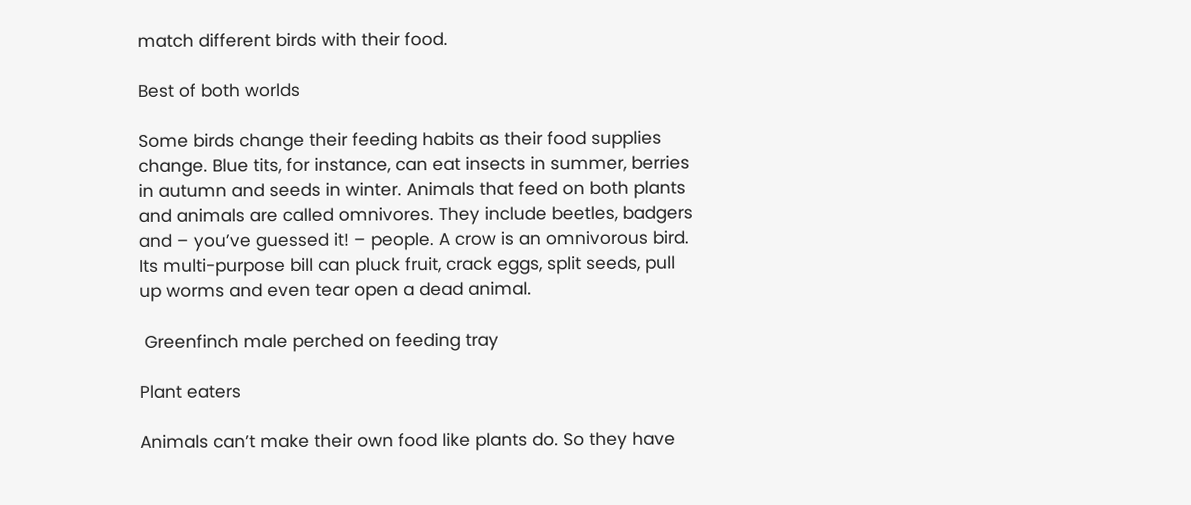match different birds with their food.

Best of both worlds

Some birds change their feeding habits as their food supplies change. Blue tits, for instance, can eat insects in summer, berries in autumn and seeds in winter. Animals that feed on both plants and animals are called omnivores. They include beetles, badgers and – you’ve guessed it! – people. A crow is an omnivorous bird. Its multi-purpose bill can pluck fruit, crack eggs, split seeds, pull up worms and even tear open a dead animal.

 Greenfinch male perched on feeding tray

Plant eaters

Animals can’t make their own food like plants do. So they have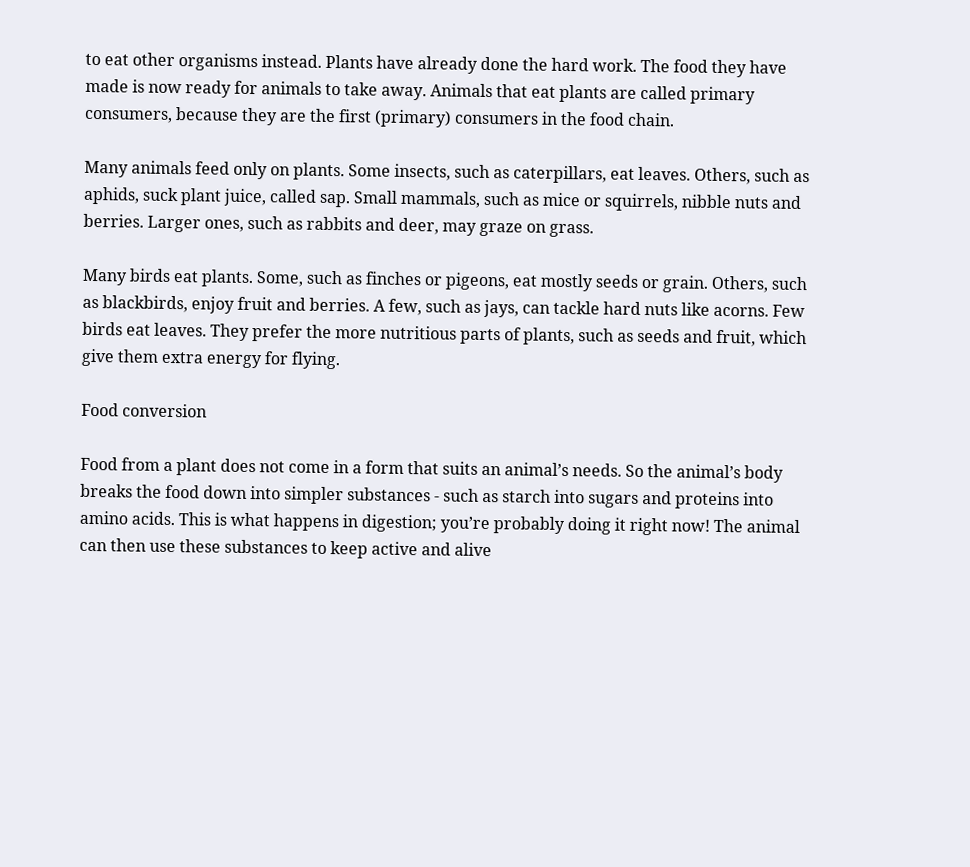to eat other organisms instead. Plants have already done the hard work. The food they have made is now ready for animals to take away. Animals that eat plants are called primary consumers, because they are the first (primary) consumers in the food chain.

Many animals feed only on plants. Some insects, such as caterpillars, eat leaves. Others, such as aphids, suck plant juice, called sap. Small mammals, such as mice or squirrels, nibble nuts and berries. Larger ones, such as rabbits and deer, may graze on grass.

Many birds eat plants. Some, such as finches or pigeons, eat mostly seeds or grain. Others, such as blackbirds, enjoy fruit and berries. A few, such as jays, can tackle hard nuts like acorns. Few birds eat leaves. They prefer the more nutritious parts of plants, such as seeds and fruit, which give them extra energy for flying.

Food conversion

Food from a plant does not come in a form that suits an animal’s needs. So the animal’s body breaks the food down into simpler substances - such as starch into sugars and proteins into amino acids. This is what happens in digestion; you’re probably doing it right now! The animal can then use these substances to keep active and alive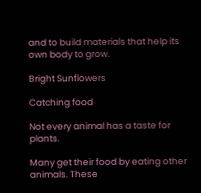and to build materials that help its own body to grow.

Bright Sunflowers

Catching food

Not every animal has a taste for plants.

Many get their food by eating other animals. These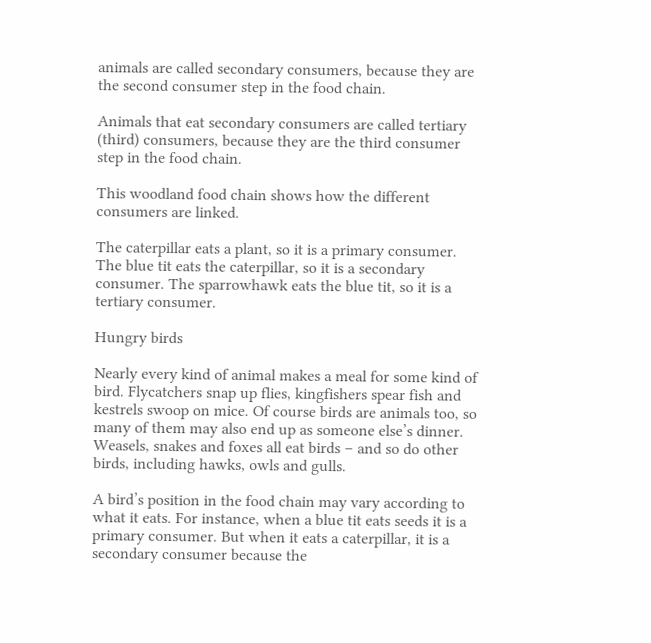animals are called secondary consumers, because they are the second consumer step in the food chain.

Animals that eat secondary consumers are called tertiary (third) consumers, because they are the third consumer step in the food chain.

This woodland food chain shows how the different consumers are linked.

The caterpillar eats a plant, so it is a primary consumer. The blue tit eats the caterpillar, so it is a secondary consumer. The sparrowhawk eats the blue tit, so it is a tertiary consumer.

Hungry birds

Nearly every kind of animal makes a meal for some kind of bird. Flycatchers snap up flies, kingfishers spear fish and kestrels swoop on mice. Of course birds are animals too, so many of them may also end up as someone else’s dinner. Weasels, snakes and foxes all eat birds – and so do other birds, including hawks, owls and gulls.

A bird’s position in the food chain may vary according to what it eats. For instance, when a blue tit eats seeds it is a primary consumer. But when it eats a caterpillar, it is a secondary consumer because the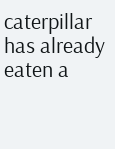caterpillar has already eaten a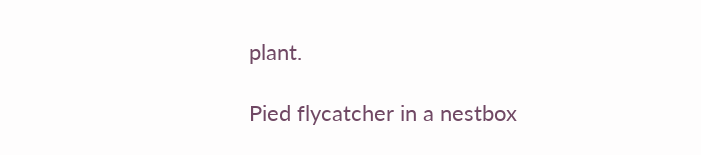plant.

Pied flycatcher in a nestbox